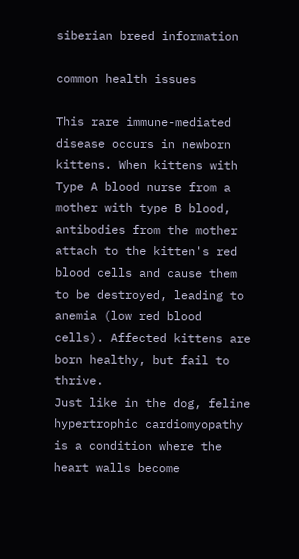siberian breed information

common health issues

This rare immune-mediated disease occurs in newborn kittens. When kittens with Type A blood nurse from a mother with type B blood, antibodies from the mother attach to the kitten's red blood cells and cause them to be destroyed, leading to anemia (low red blood cells). Affected kittens are born healthy, but fail to thrive.
Just like in the dog, feline hypertrophic cardiomyopathy is a condition where the heart walls become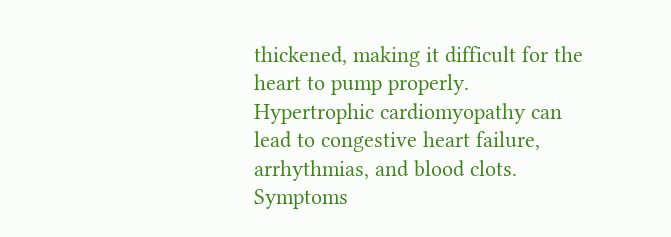thickened, making it difficult for the heart to pump properly. Hypertrophic cardiomyopathy can lead to congestive heart failure, arrhythmias, and blood clots. Symptoms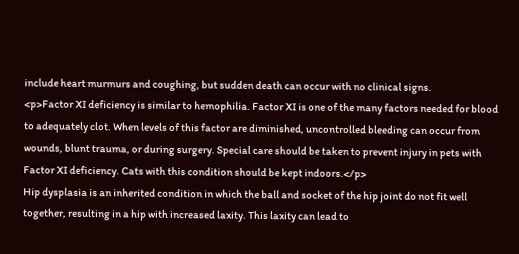include heart murmurs and coughing, but sudden death can occur with no clinical signs.
<p>Factor XI deficiency is similar to hemophilia. Factor XI is one of the many factors needed for blood to adequately clot. When levels of this factor are diminished, uncontrolled bleeding can occur from wounds, blunt trauma, or during surgery. Special care should be taken to prevent injury in pets with Factor XI deficiency. Cats with this condition should be kept indoors.</p>
Hip dysplasia is an inherited condition in which the ball and socket of the hip joint do not fit well together, resulting in a hip with increased laxity. This laxity can lead to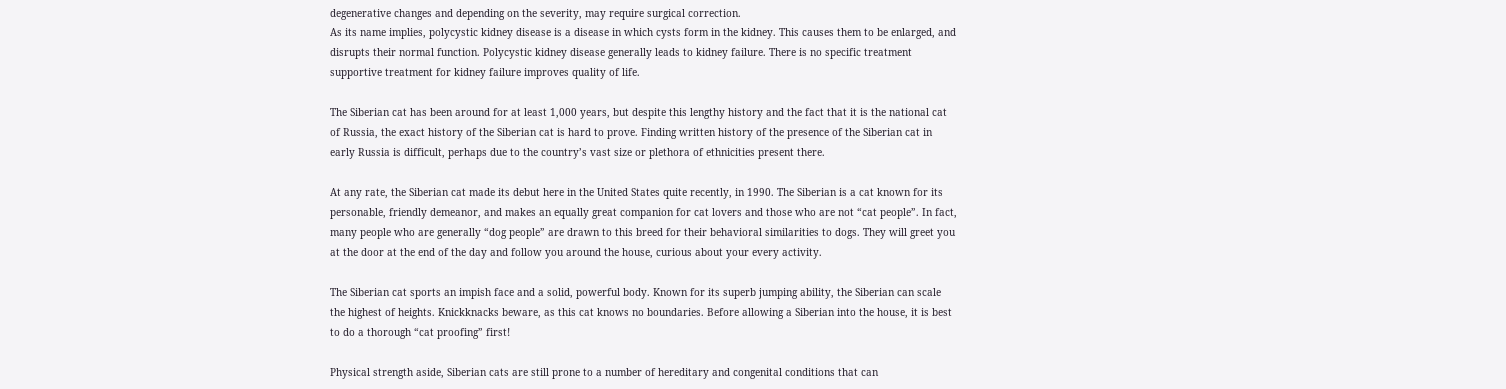degenerative changes and depending on the severity, may require surgical correction.
As its name implies, polycystic kidney disease is a disease in which cysts form in the kidney. This causes them to be enlarged, and disrupts their normal function. Polycystic kidney disease generally leads to kidney failure. There is no specific treatment supportive treatment for kidney failure improves quality of life.

The Siberian cat has been around for at least 1,000 years, but despite this lengthy history and the fact that it is the national cat of Russia, the exact history of the Siberian cat is hard to prove. Finding written history of the presence of the Siberian cat in early Russia is difficult, perhaps due to the country’s vast size or plethora of ethnicities present there.

At any rate, the Siberian cat made its debut here in the United States quite recently, in 1990. The Siberian is a cat known for its personable, friendly demeanor, and makes an equally great companion for cat lovers and those who are not “cat people”. In fact, many people who are generally “dog people” are drawn to this breed for their behavioral similarities to dogs. They will greet you at the door at the end of the day and follow you around the house, curious about your every activity.

The Siberian cat sports an impish face and a solid, powerful body. Known for its superb jumping ability, the Siberian can scale the highest of heights. Knickknacks beware, as this cat knows no boundaries. Before allowing a Siberian into the house, it is best to do a thorough “cat proofing” first!

Physical strength aside, Siberian cats are still prone to a number of hereditary and congenital conditions that can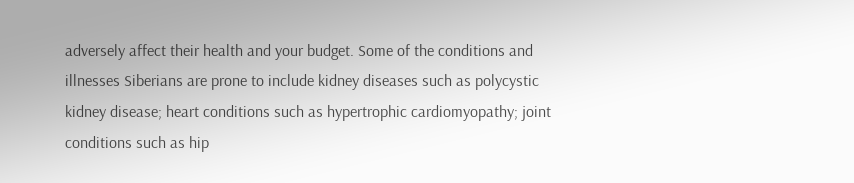adversely affect their health and your budget. Some of the conditions and illnesses Siberians are prone to include kidney diseases such as polycystic kidney disease; heart conditions such as hypertrophic cardiomyopathy; joint conditions such as hip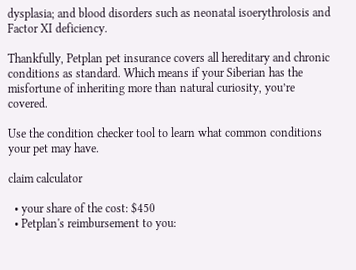dysplasia; and blood disorders such as neonatal isoerythrolosis and Factor XI deficiency.

Thankfully, Petplan pet insurance covers all hereditary and chronic conditions as standard. Which means if your Siberian has the misfortune of inheriting more than natural curiosity, you’re covered.

Use the condition checker tool to learn what common conditions your pet may have.

claim calculator

  • your share of the cost: $450
  • Petplan's reimbursement to you: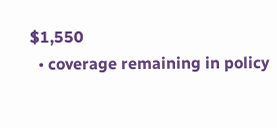$1,550
  • coverage remaining in policy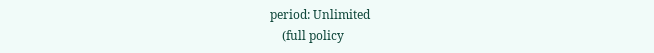period: Unlimited
    (full policy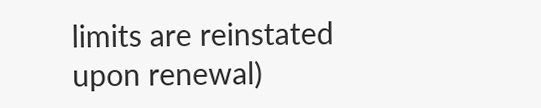limits are reinstated upon renewal)